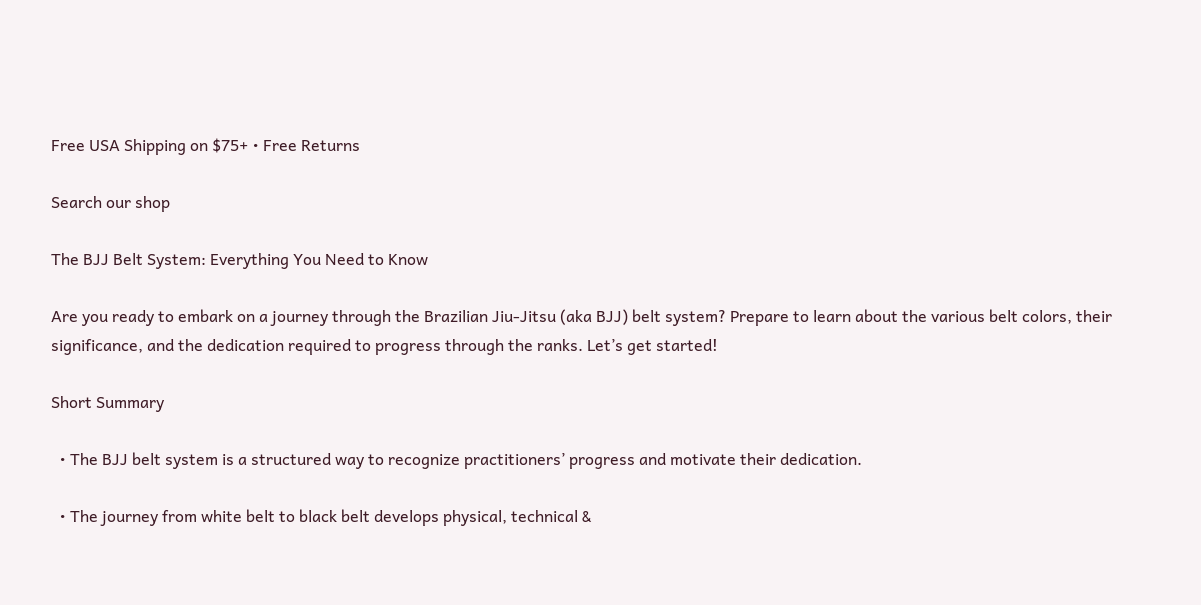Free USA Shipping on $75+ • Free Returns

Search our shop

The BJJ Belt System: Everything You Need to Know

Are you ready to embark on a journey through the Brazilian Jiu-Jitsu (aka BJJ) belt system? Prepare to learn about the various belt colors, their significance, and the dedication required to progress through the ranks. Let’s get started!

Short Summary

  • The BJJ belt system is a structured way to recognize practitioners’ progress and motivate their dedication.

  • The journey from white belt to black belt develops physical, technical &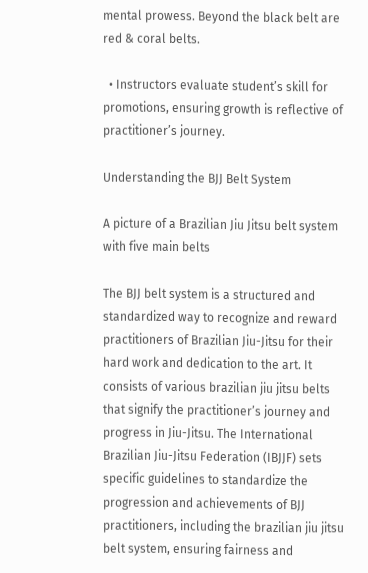mental prowess. Beyond the black belt are red & coral belts.

  • Instructors evaluate student’s skill for promotions, ensuring growth is reflective of practitioner’s journey.

Understanding the BJJ Belt System

A picture of a Brazilian Jiu Jitsu belt system with five main belts

The BJJ belt system is a structured and standardized way to recognize and reward practitioners of Brazilian Jiu-Jitsu for their hard work and dedication to the art. It consists of various brazilian jiu jitsu belts that signify the practitioner’s journey and progress in Jiu-Jitsu. The International Brazilian Jiu-Jitsu Federation (IBJJF) sets specific guidelines to standardize the progression and achievements of BJJ practitioners, including the brazilian jiu jitsu belt system, ensuring fairness and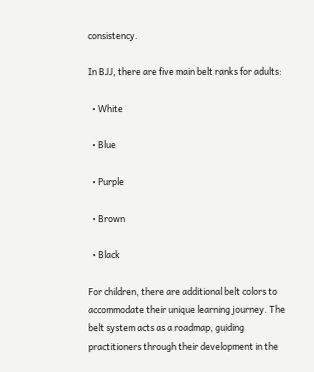consistency.

In BJJ, there are five main belt ranks for adults:

  • White

  • Blue

  • Purple

  • Brown

  • Black

For children, there are additional belt colors to accommodate their unique learning journey. The belt system acts as a roadmap, guiding practitioners through their development in the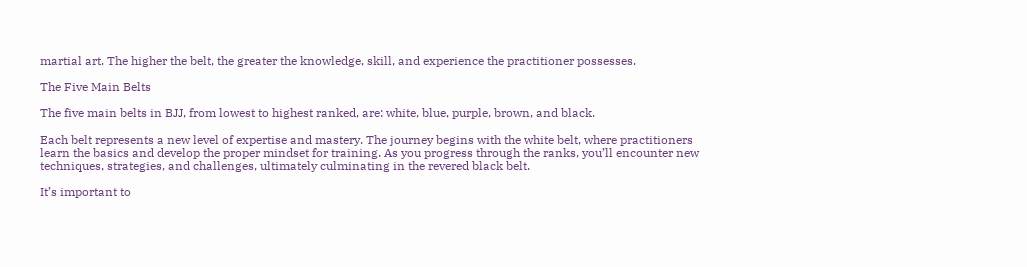martial art. The higher the belt, the greater the knowledge, skill, and experience the practitioner possesses.

The Five Main Belts

The five main belts in BJJ, from lowest to highest ranked, are: white, blue, purple, brown, and black.

Each belt represents a new level of expertise and mastery. The journey begins with the white belt, where practitioners learn the basics and develop the proper mindset for training. As you progress through the ranks, you’ll encounter new techniques, strategies, and challenges, ultimately culminating in the revered black belt.

It’s important to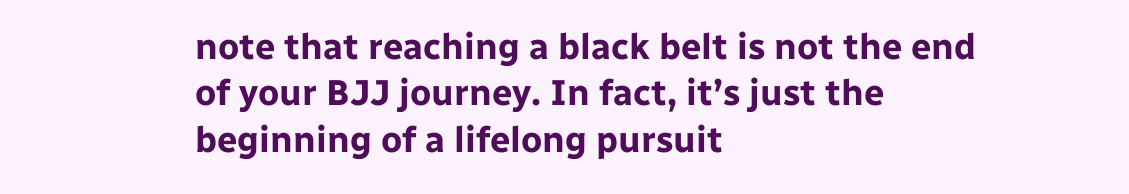note that reaching a black belt is not the end of your BJJ journey. In fact, it’s just the beginning of a lifelong pursuit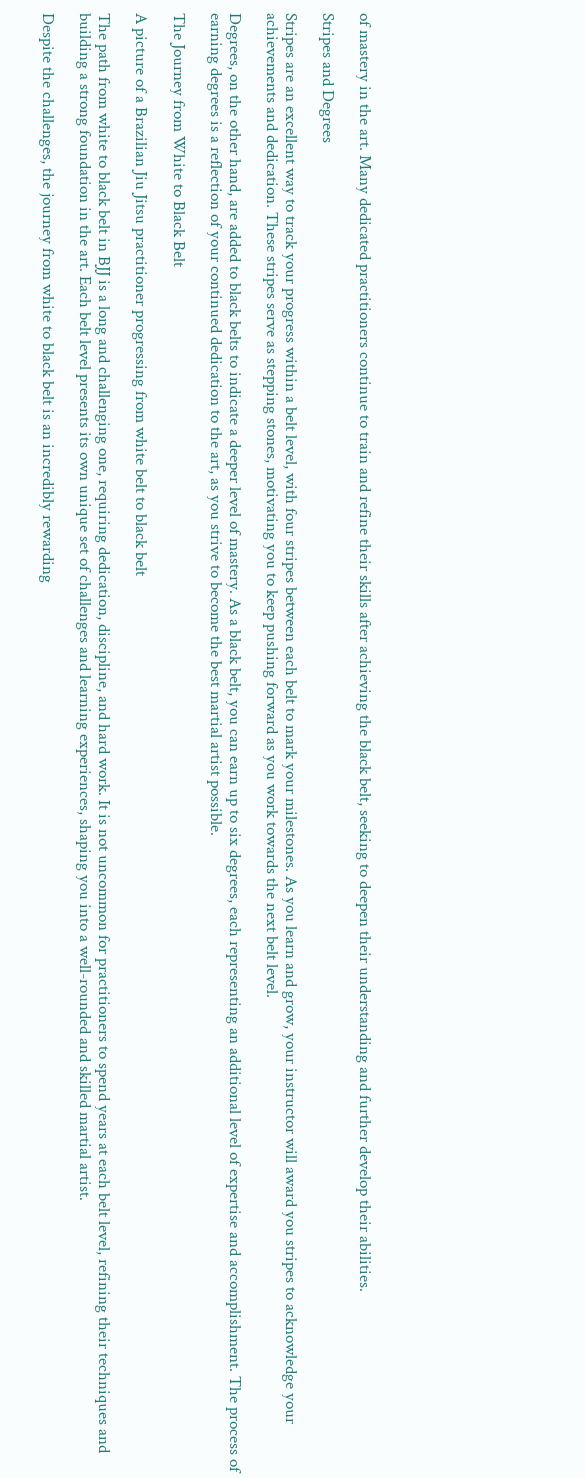of mastery in the art. Many dedicated practitioners continue to train and refine their skills after achieving the black belt, seeking to deepen their understanding and further develop their abilities.

Stripes and Degrees

Stripes are an excellent way to track your progress within a belt level, with four stripes between each belt to mark your milestones. As you learn and grow, your instructor will award you stripes to acknowledge your achievements and dedication. These stripes serve as stepping stones, motivating you to keep pushing forward as you work towards the next belt level.

Degrees, on the other hand, are added to black belts to indicate a deeper level of mastery. As a black belt, you can earn up to six degrees, each representing an additional level of expertise and accomplishment. The process of earning degrees is a reflection of your continued dedication to the art, as you strive to become the best martial artist possible.

The Journey from White to Black Belt

A picture of a Brazilian Jiu Jitsu practitioner progressing from white belt to black belt

The path from white to black belt in BJJ is a long and challenging one, requiring dedication, discipline, and hard work. It is not uncommon for practitioners to spend years at each belt level, refining their techniques and building a strong foundation in the art. Each belt level presents its own unique set of challenges and learning experiences, shaping you into a well-rounded and skilled martial artist.

Despite the challenges, the journey from white to black belt is an incredibly rewarding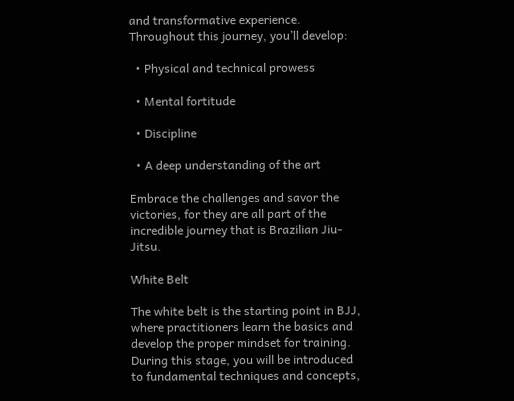and transformative experience. Throughout this journey, you’ll develop:

  • Physical and technical prowess

  • Mental fortitude

  • Discipline

  • A deep understanding of the art

Embrace the challenges and savor the victories, for they are all part of the incredible journey that is Brazilian Jiu-Jitsu.

White Belt

The white belt is the starting point in BJJ, where practitioners learn the basics and develop the proper mindset for training. During this stage, you will be introduced to fundamental techniques and concepts,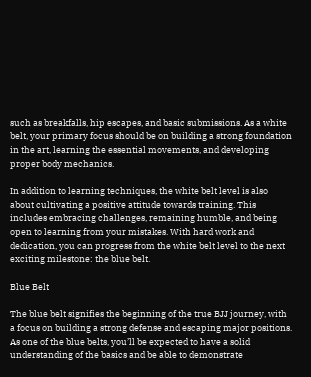such as breakfalls, hip escapes, and basic submissions. As a white belt, your primary focus should be on building a strong foundation in the art, learning the essential movements, and developing proper body mechanics.

In addition to learning techniques, the white belt level is also about cultivating a positive attitude towards training. This includes embracing challenges, remaining humble, and being open to learning from your mistakes. With hard work and dedication, you can progress from the white belt level to the next exciting milestone: the blue belt.

Blue Belt

The blue belt signifies the beginning of the true BJJ journey, with a focus on building a strong defense and escaping major positions. As one of the blue belts, you’ll be expected to have a solid understanding of the basics and be able to demonstrate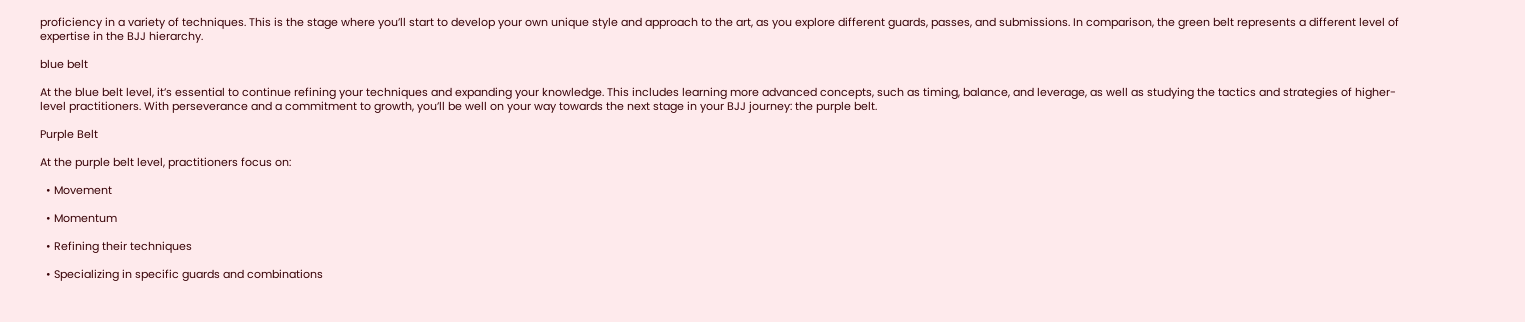proficiency in a variety of techniques. This is the stage where you’ll start to develop your own unique style and approach to the art, as you explore different guards, passes, and submissions. In comparison, the green belt represents a different level of expertise in the BJJ hierarchy.

blue belt

At the blue belt level, it’s essential to continue refining your techniques and expanding your knowledge. This includes learning more advanced concepts, such as timing, balance, and leverage, as well as studying the tactics and strategies of higher-level practitioners. With perseverance and a commitment to growth, you’ll be well on your way towards the next stage in your BJJ journey: the purple belt.

Purple Belt

At the purple belt level, practitioners focus on:

  • Movement

  • Momentum

  • Refining their techniques

  • Specializing in specific guards and combinations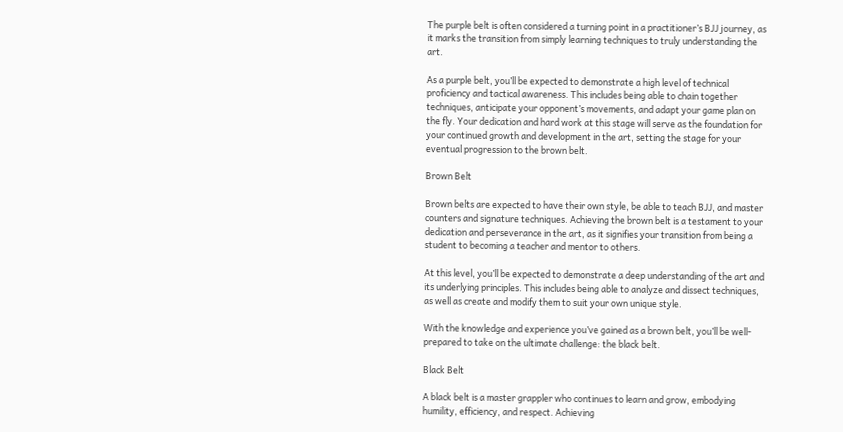The purple belt is often considered a turning point in a practitioner’s BJJ journey, as it marks the transition from simply learning techniques to truly understanding the art.

As a purple belt, you’ll be expected to demonstrate a high level of technical proficiency and tactical awareness. This includes being able to chain together techniques, anticipate your opponent’s movements, and adapt your game plan on the fly. Your dedication and hard work at this stage will serve as the foundation for your continued growth and development in the art, setting the stage for your eventual progression to the brown belt.

Brown Belt

Brown belts are expected to have their own style, be able to teach BJJ, and master counters and signature techniques. Achieving the brown belt is a testament to your dedication and perseverance in the art, as it signifies your transition from being a student to becoming a teacher and mentor to others.

At this level, you’ll be expected to demonstrate a deep understanding of the art and its underlying principles. This includes being able to analyze and dissect techniques, as well as create and modify them to suit your own unique style.

With the knowledge and experience you’ve gained as a brown belt, you’ll be well-prepared to take on the ultimate challenge: the black belt.

Black Belt

A black belt is a master grappler who continues to learn and grow, embodying humility, efficiency, and respect. Achieving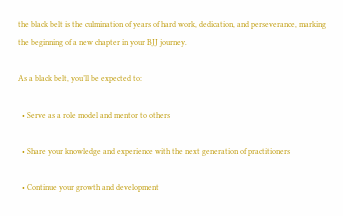the black belt is the culmination of years of hard work, dedication, and perseverance, marking the beginning of a new chapter in your BJJ journey.

As a black belt, you’ll be expected to:

  • Serve as a role model and mentor to others

  • Share your knowledge and experience with the next generation of practitioners

  • Continue your growth and development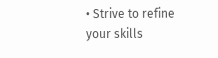• Strive to refine your skills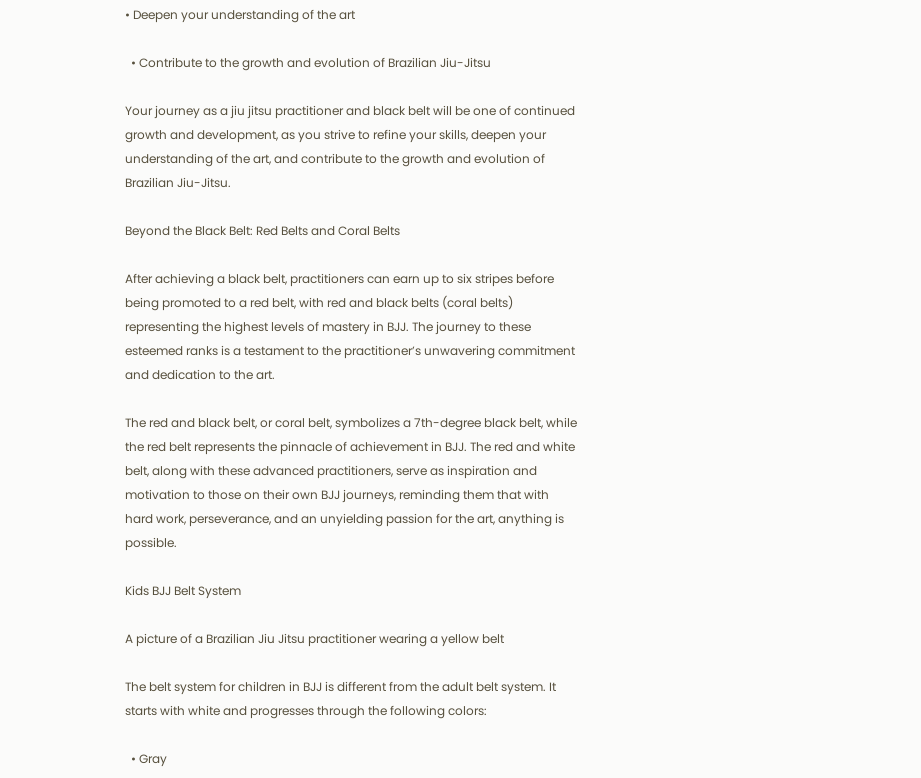• Deepen your understanding of the art

  • Contribute to the growth and evolution of Brazilian Jiu-Jitsu

Your journey as a jiu jitsu practitioner and black belt will be one of continued growth and development, as you strive to refine your skills, deepen your understanding of the art, and contribute to the growth and evolution of Brazilian Jiu-Jitsu.

Beyond the Black Belt: Red Belts and Coral Belts

After achieving a black belt, practitioners can earn up to six stripes before being promoted to a red belt, with red and black belts (coral belts) representing the highest levels of mastery in BJJ. The journey to these esteemed ranks is a testament to the practitioner’s unwavering commitment and dedication to the art.

The red and black belt, or coral belt, symbolizes a 7th-degree black belt, while the red belt represents the pinnacle of achievement in BJJ. The red and white belt, along with these advanced practitioners, serve as inspiration and motivation to those on their own BJJ journeys, reminding them that with hard work, perseverance, and an unyielding passion for the art, anything is possible.

Kids BJJ Belt System

A picture of a Brazilian Jiu Jitsu practitioner wearing a yellow belt

The belt system for children in BJJ is different from the adult belt system. It starts with white and progresses through the following colors:

  • Gray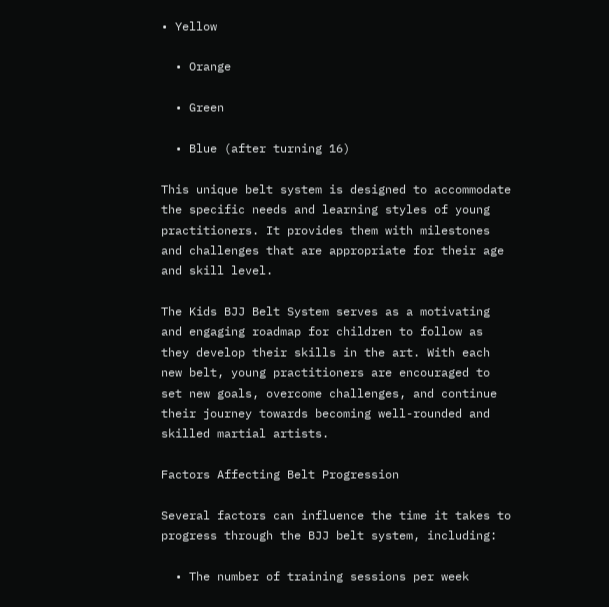• Yellow

  • Orange

  • Green

  • Blue (after turning 16)

This unique belt system is designed to accommodate the specific needs and learning styles of young practitioners. It provides them with milestones and challenges that are appropriate for their age and skill level.

The Kids BJJ Belt System serves as a motivating and engaging roadmap for children to follow as they develop their skills in the art. With each new belt, young practitioners are encouraged to set new goals, overcome challenges, and continue their journey towards becoming well-rounded and skilled martial artists.

Factors Affecting Belt Progression

Several factors can influence the time it takes to progress through the BJJ belt system, including:

  • The number of training sessions per week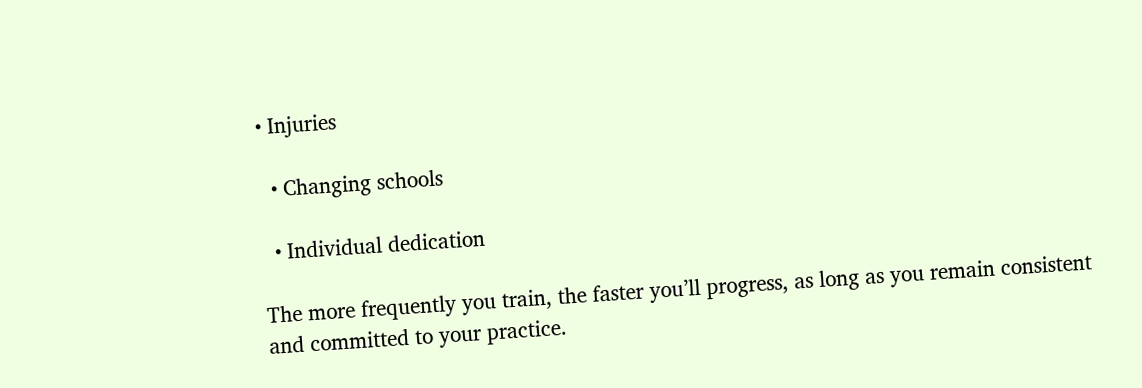• Injuries

  • Changing schools

  • Individual dedication

The more frequently you train, the faster you’ll progress, as long as you remain consistent and committed to your practice.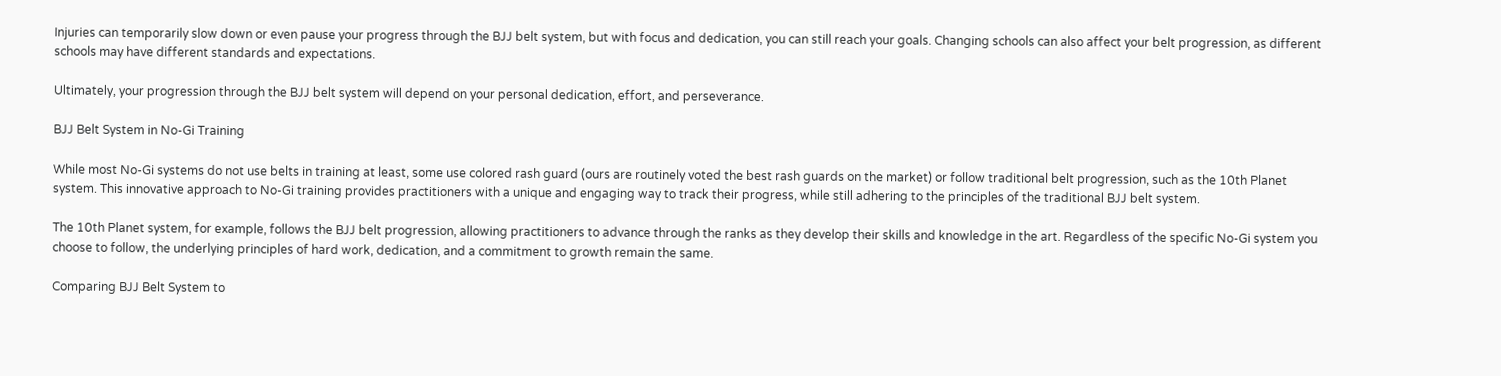Injuries can temporarily slow down or even pause your progress through the BJJ belt system, but with focus and dedication, you can still reach your goals. Changing schools can also affect your belt progression, as different schools may have different standards and expectations.

Ultimately, your progression through the BJJ belt system will depend on your personal dedication, effort, and perseverance.

BJJ Belt System in No-Gi Training

While most No-Gi systems do not use belts in training at least, some use colored rash guard (ours are routinely voted the best rash guards on the market) or follow traditional belt progression, such as the 10th Planet system. This innovative approach to No-Gi training provides practitioners with a unique and engaging way to track their progress, while still adhering to the principles of the traditional BJJ belt system.

The 10th Planet system, for example, follows the BJJ belt progression, allowing practitioners to advance through the ranks as they develop their skills and knowledge in the art. Regardless of the specific No-Gi system you choose to follow, the underlying principles of hard work, dedication, and a commitment to growth remain the same.

Comparing BJJ Belt System to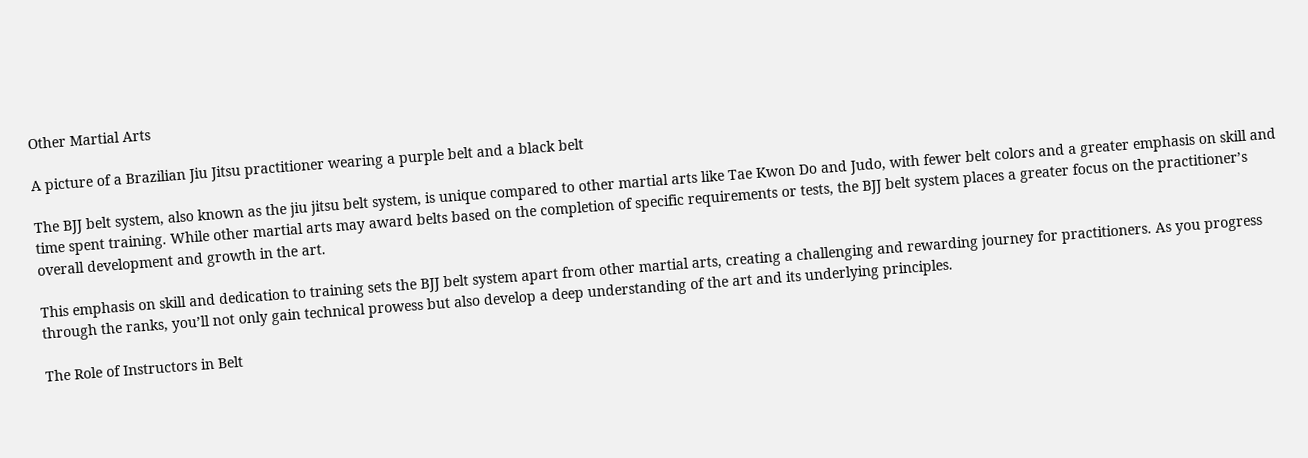Other Martial Arts

A picture of a Brazilian Jiu Jitsu practitioner wearing a purple belt and a black belt

The BJJ belt system, also known as the jiu jitsu belt system, is unique compared to other martial arts like Tae Kwon Do and Judo, with fewer belt colors and a greater emphasis on skill and time spent training. While other martial arts may award belts based on the completion of specific requirements or tests, the BJJ belt system places a greater focus on the practitioner’s overall development and growth in the art.

This emphasis on skill and dedication to training sets the BJJ belt system apart from other martial arts, creating a challenging and rewarding journey for practitioners. As you progress through the ranks, you’ll not only gain technical prowess but also develop a deep understanding of the art and its underlying principles.

The Role of Instructors in Belt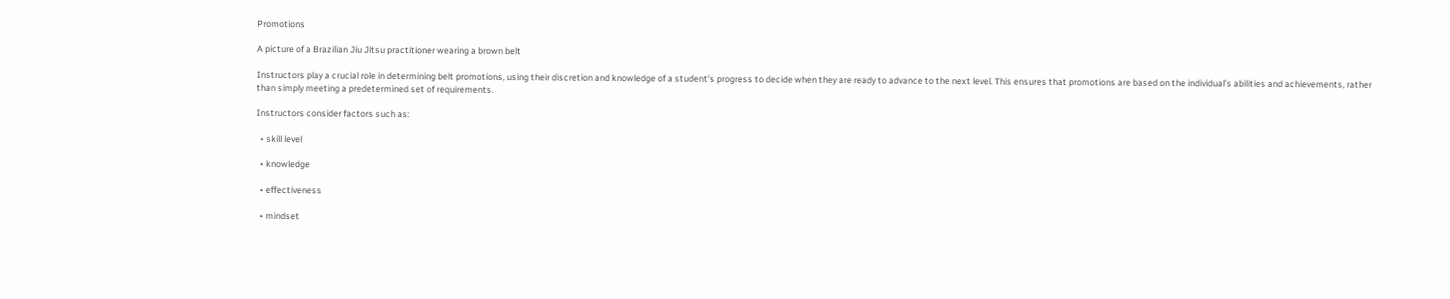Promotions

A picture of a Brazilian Jiu Jitsu practitioner wearing a brown belt

Instructors play a crucial role in determining belt promotions, using their discretion and knowledge of a student’s progress to decide when they are ready to advance to the next level. This ensures that promotions are based on the individual’s abilities and achievements, rather than simply meeting a predetermined set of requirements.

Instructors consider factors such as:

  • skill level

  • knowledge

  • effectiveness

  • mindset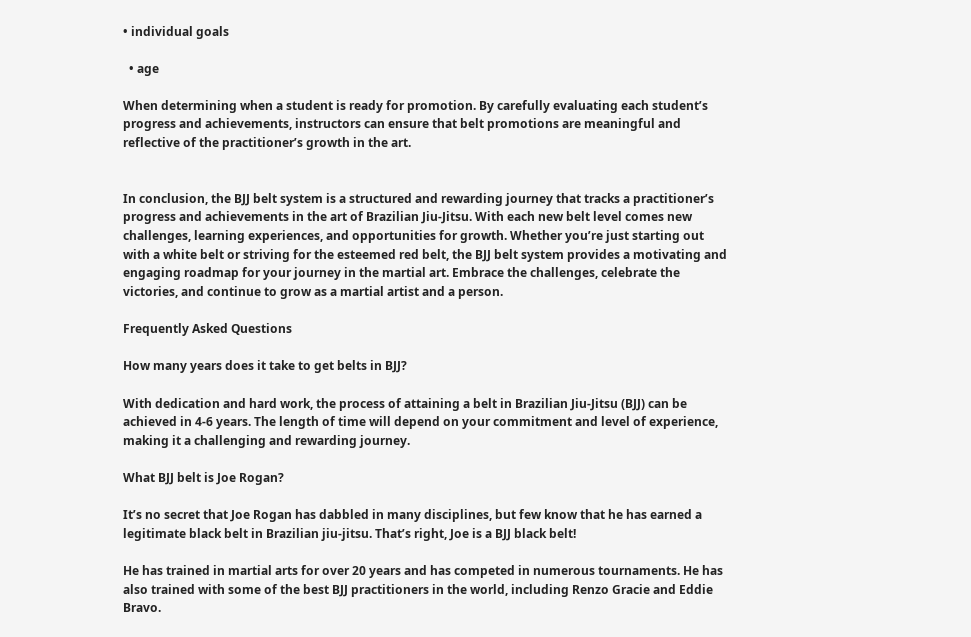• individual goals

  • age

When determining when a student is ready for promotion. By carefully evaluating each student’s progress and achievements, instructors can ensure that belt promotions are meaningful and reflective of the practitioner’s growth in the art.


In conclusion, the BJJ belt system is a structured and rewarding journey that tracks a practitioner’s progress and achievements in the art of Brazilian Jiu-Jitsu. With each new belt level comes new challenges, learning experiences, and opportunities for growth. Whether you’re just starting out with a white belt or striving for the esteemed red belt, the BJJ belt system provides a motivating and engaging roadmap for your journey in the martial art. Embrace the challenges, celebrate the victories, and continue to grow as a martial artist and a person.

Frequently Asked Questions

How many years does it take to get belts in BJJ?

With dedication and hard work, the process of attaining a belt in Brazilian Jiu-Jitsu (BJJ) can be achieved in 4-6 years. The length of time will depend on your commitment and level of experience, making it a challenging and rewarding journey.

What BJJ belt is Joe Rogan?

It’s no secret that Joe Rogan has dabbled in many disciplines, but few know that he has earned a legitimate black belt in Brazilian jiu-jitsu. That’s right, Joe is a BJJ black belt!

He has trained in martial arts for over 20 years and has competed in numerous tournaments. He has also trained with some of the best BJJ practitioners in the world, including Renzo Gracie and Eddie Bravo.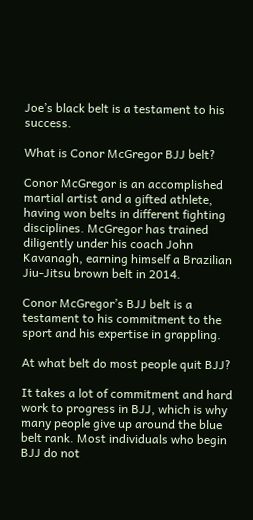Joe’s black belt is a testament to his success.

What is Conor McGregor BJJ belt?

Conor McGregor is an accomplished martial artist and a gifted athlete, having won belts in different fighting disciplines. McGregor has trained diligently under his coach John Kavanagh, earning himself a Brazilian Jiu-Jitsu brown belt in 2014.

Conor McGregor’s BJJ belt is a testament to his commitment to the sport and his expertise in grappling.

At what belt do most people quit BJJ?

It takes a lot of commitment and hard work to progress in BJJ, which is why many people give up around the blue belt rank. Most individuals who begin BJJ do not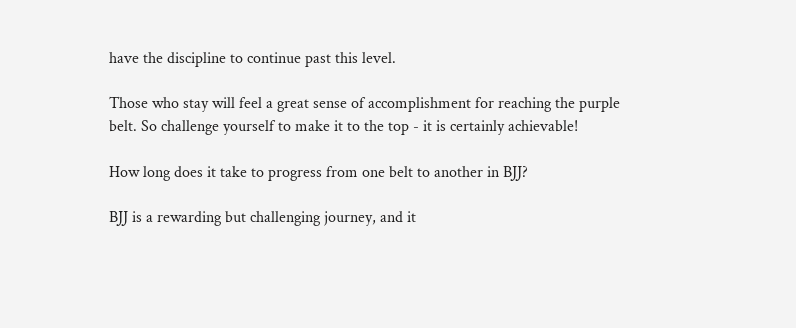have the discipline to continue past this level.

Those who stay will feel a great sense of accomplishment for reaching the purple belt. So challenge yourself to make it to the top - it is certainly achievable!

How long does it take to progress from one belt to another in BJJ?

BJJ is a rewarding but challenging journey, and it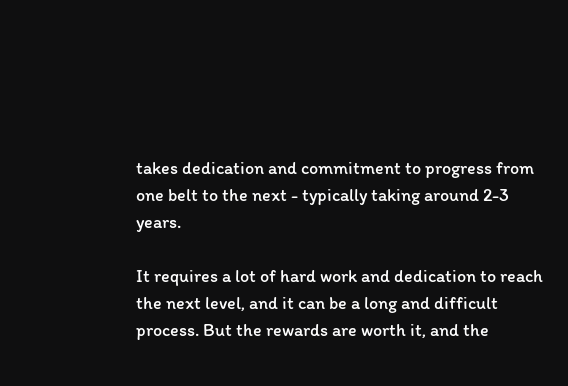takes dedication and commitment to progress from one belt to the next - typically taking around 2-3 years.

It requires a lot of hard work and dedication to reach the next level, and it can be a long and difficult process. But the rewards are worth it, and the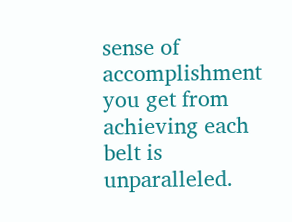sense of accomplishment you get from achieving each belt is unparalleled.